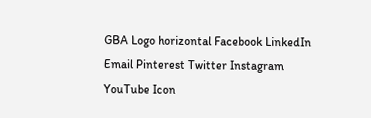GBA Logo horizontal Facebook LinkedIn Email Pinterest Twitter Instagram YouTube Icon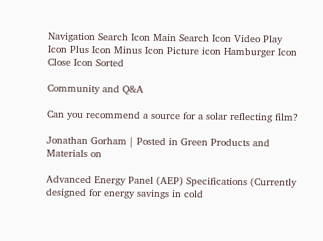Navigation Search Icon Main Search Icon Video Play Icon Plus Icon Minus Icon Picture icon Hamburger Icon Close Icon Sorted

Community and Q&A

Can you recommend a source for a solar reflecting film?

Jonathan Gorham | Posted in Green Products and Materials on

Advanced Energy Panel (AEP) Specifications (Currently designed for energy savings in cold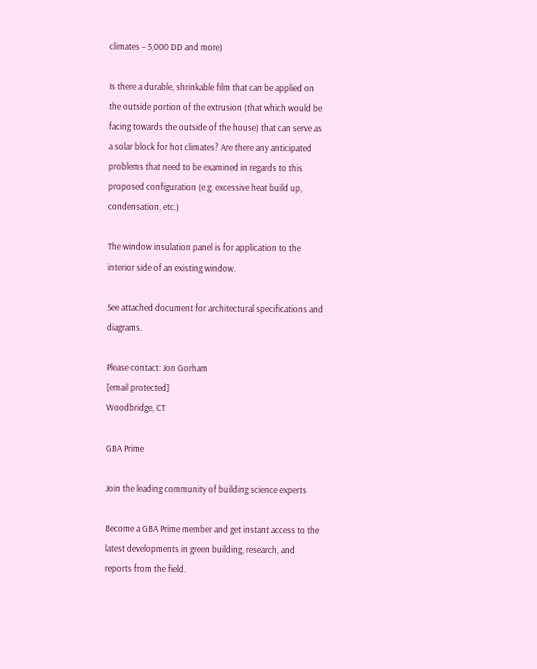climates – 5,000 DD and more)

Is there a durable, shrinkable film that can be applied on the outside portion of the extrusion (that which would be facing towards the outside of the house) that can serve as a solar block for hot climates? Are there any anticipated problems that need to be examined in regards to this proposed configuration (e.g. excessive heat build up, condensation, etc.)

The window insulation panel is for application to the interior side of an existing window.

See attached document for architectural specifications and diagrams.

Please contact: Jon Gorham
[email protected]
Woodbridge, CT

GBA Prime

Join the leading community of building science experts

Become a GBA Prime member and get instant access to the latest developments in green building, research, and reports from the field.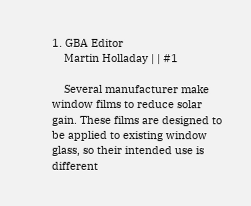1. GBA Editor
    Martin Holladay | | #1

    Several manufacturer make window films to reduce solar gain. These films are designed to be applied to existing window glass, so their intended use is different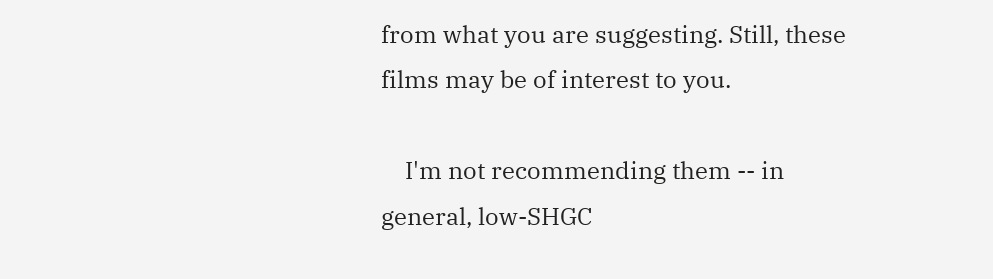from what you are suggesting. Still, these films may be of interest to you.

    I'm not recommending them -- in general, low-SHGC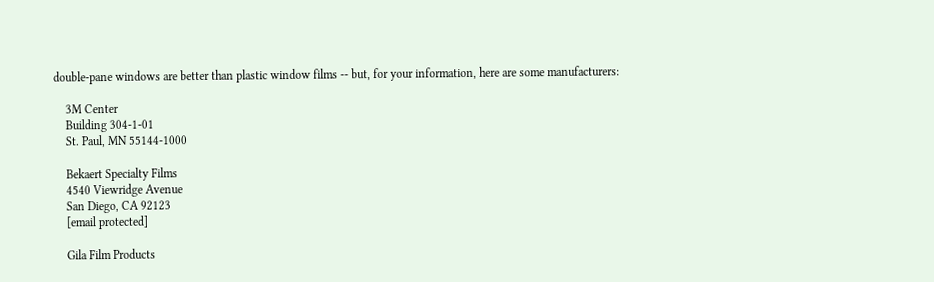double-pane windows are better than plastic window films -- but, for your information, here are some manufacturers:

    3M Center
    Building 304-1-01
    St. Paul, MN 55144-1000

    Bekaert Specialty Films
    4540 Viewridge Avenue
    San Diego, CA 92123
    [email protected]

    Gila Film Products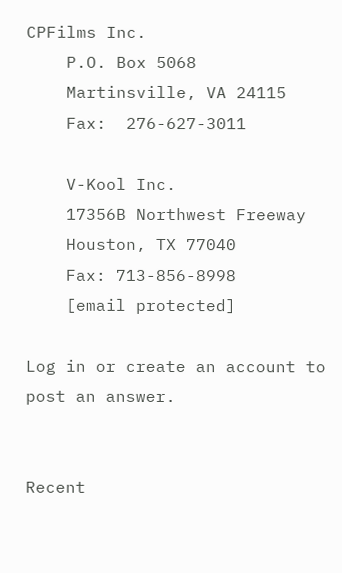CPFilms Inc.
    P.O. Box 5068
    Martinsville, VA 24115
    Fax:  276-627-3011

    V-Kool Inc.
    17356B Northwest Freeway
    Houston, TX 77040
    Fax: 713-856-8998
    [email protected]

Log in or create an account to post an answer.


Recent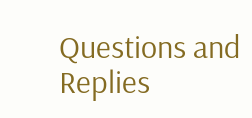Questions and Replies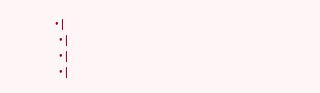• |
  • |
  • |
  • |